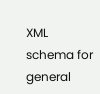XML schema for general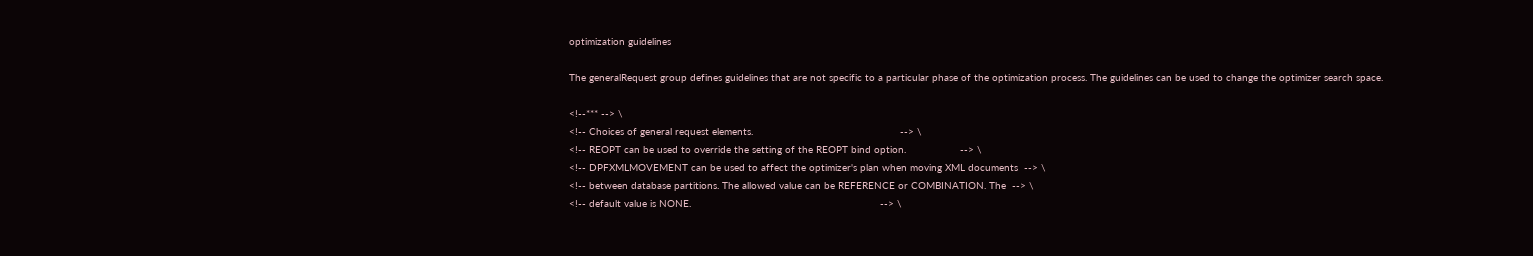optimization guidelines

The generalRequest group defines guidelines that are not specific to a particular phase of the optimization process. The guidelines can be used to change the optimizer search space.

<!--*** --> \
<!-- Choices of general request elements.                                                 --> \
<!-- REOPT can be used to override the setting of the REOPT bind option.                  --> \
<!-- DPFXMLMOVEMENT can be used to affect the optimizer's plan when moving XML documents  --> \
<!-- between database partitions. The allowed value can be REFERENCE or COMBINATION. The  --> \
<!-- default value is NONE.                                                               --> \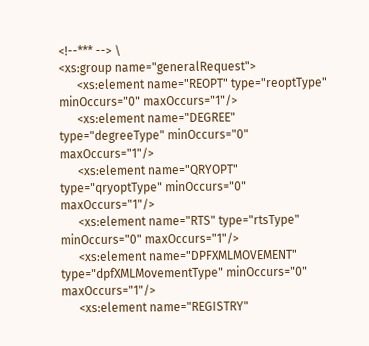<!--*** --> \
<xs:group name="generalRequest">
      <xs:element name="REOPT" type="reoptType" minOccurs="0" maxOccurs="1"/>
      <xs:element name="DEGREE" type="degreeType" minOccurs="0" maxOccurs="1"/>
      <xs:element name="QRYOPT" type="qryoptType" minOccurs="0" maxOccurs="1"/>
      <xs:element name="RTS" type="rtsType" minOccurs="0" maxOccurs="1"/>
      <xs:element name="DPFXMLMOVEMENT" type="dpfXMLMovementType" minOccurs="0" maxOccurs="1"/>
      <xs:element name="REGISTRY"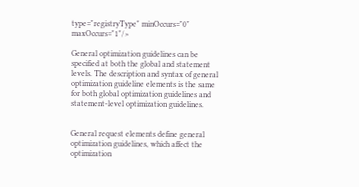type="registryType" minOccurs="0" maxOccurs="1"/>

General optimization guidelines can be specified at both the global and statement levels. The description and syntax of general optimization guideline elements is the same for both global optimization guidelines and statement-level optimization guidelines.


General request elements define general optimization guidelines, which affect the optimization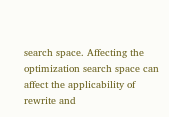search space. Affecting the optimization search space can affect the applicability of rewrite and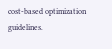cost-based optimization guidelines.